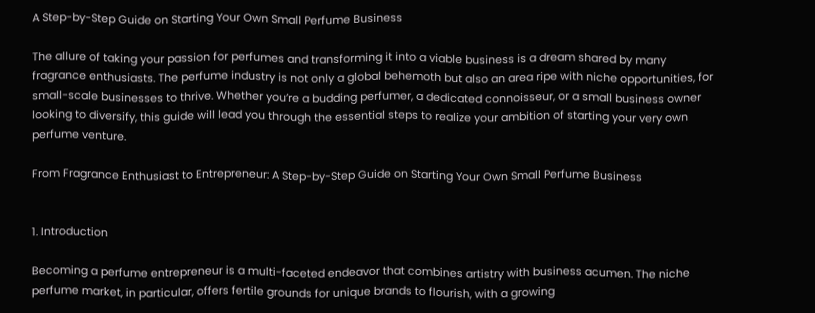A Step-by-Step Guide on Starting Your Own Small Perfume Business

The allure of taking your passion for perfumes and transforming it into a viable business is a dream shared by many fragrance enthusiasts. The perfume industry is not only a global behemoth but also an area ripe with niche opportunities, for small-scale businesses to thrive. Whether you’re a budding perfumer, a dedicated connoisseur, or a small business owner looking to diversify, this guide will lead you through the essential steps to realize your ambition of starting your very own perfume venture.

From Fragrance Enthusiast to Entrepreneur: A Step-by-Step Guide on Starting Your Own Small Perfume Business


1. Introduction

Becoming a perfume entrepreneur is a multi-faceted endeavor that combines artistry with business acumen. The niche perfume market, in particular, offers fertile grounds for unique brands to flourish, with a growing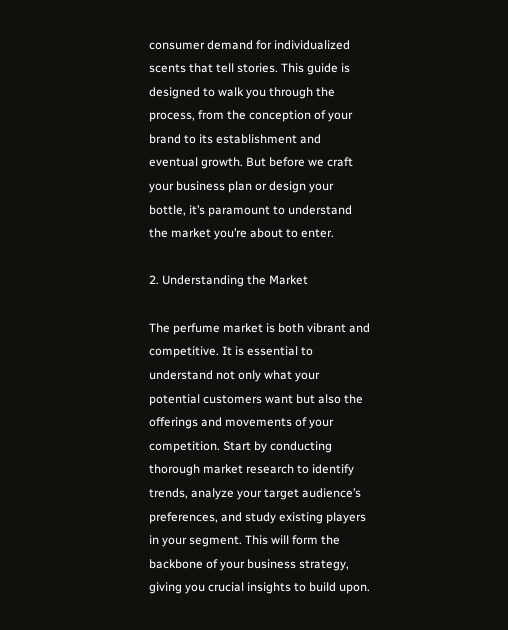consumer demand for individualized scents that tell stories. This guide is designed to walk you through the process, from the conception of your brand to its establishment and eventual growth. But before we craft your business plan or design your bottle, it’s paramount to understand the market you’re about to enter.

2. Understanding the Market

The perfume market is both vibrant and competitive. It is essential to understand not only what your potential customers want but also the offerings and movements of your competition. Start by conducting thorough market research to identify trends, analyze your target audience’s preferences, and study existing players in your segment. This will form the backbone of your business strategy, giving you crucial insights to build upon.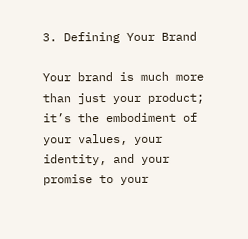3. Defining Your Brand

Your brand is much more than just your product; it’s the embodiment of your values, your identity, and your promise to your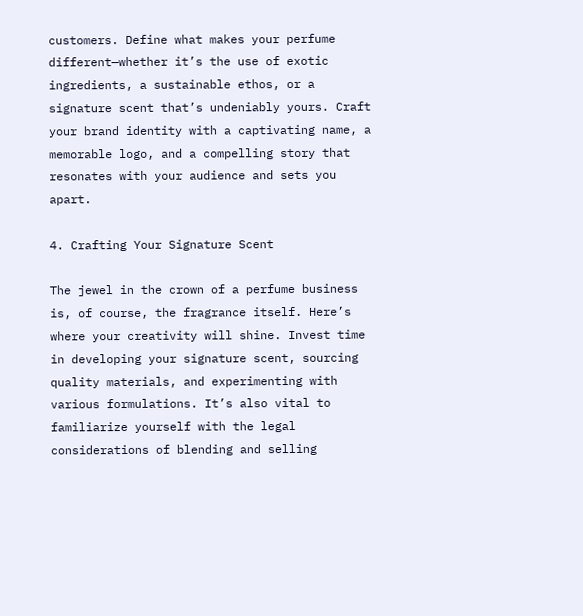customers. Define what makes your perfume different—whether it’s the use of exotic ingredients, a sustainable ethos, or a signature scent that’s undeniably yours. Craft your brand identity with a captivating name, a memorable logo, and a compelling story that resonates with your audience and sets you apart.

4. Crafting Your Signature Scent

The jewel in the crown of a perfume business is, of course, the fragrance itself. Here’s where your creativity will shine. Invest time in developing your signature scent, sourcing quality materials, and experimenting with various formulations. It’s also vital to familiarize yourself with the legal considerations of blending and selling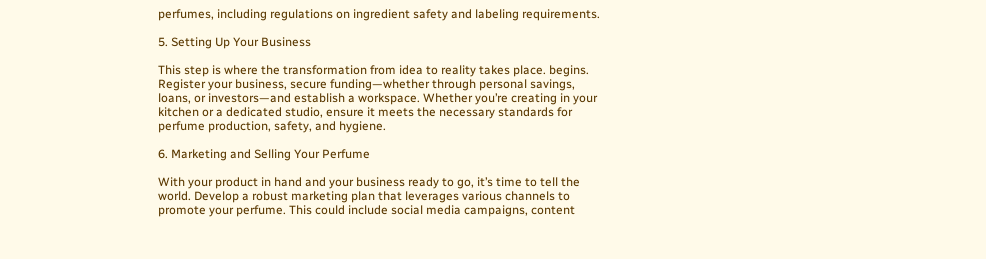perfumes, including regulations on ingredient safety and labeling requirements.

5. Setting Up Your Business

This step is where the transformation from idea to reality takes place. begins. Register your business, secure funding—whether through personal savings, loans, or investors—and establish a workspace. Whether you’re creating in your kitchen or a dedicated studio, ensure it meets the necessary standards for perfume production, safety, and hygiene.

6. Marketing and Selling Your Perfume

With your product in hand and your business ready to go, it’s time to tell the world. Develop a robust marketing plan that leverages various channels to promote your perfume. This could include social media campaigns, content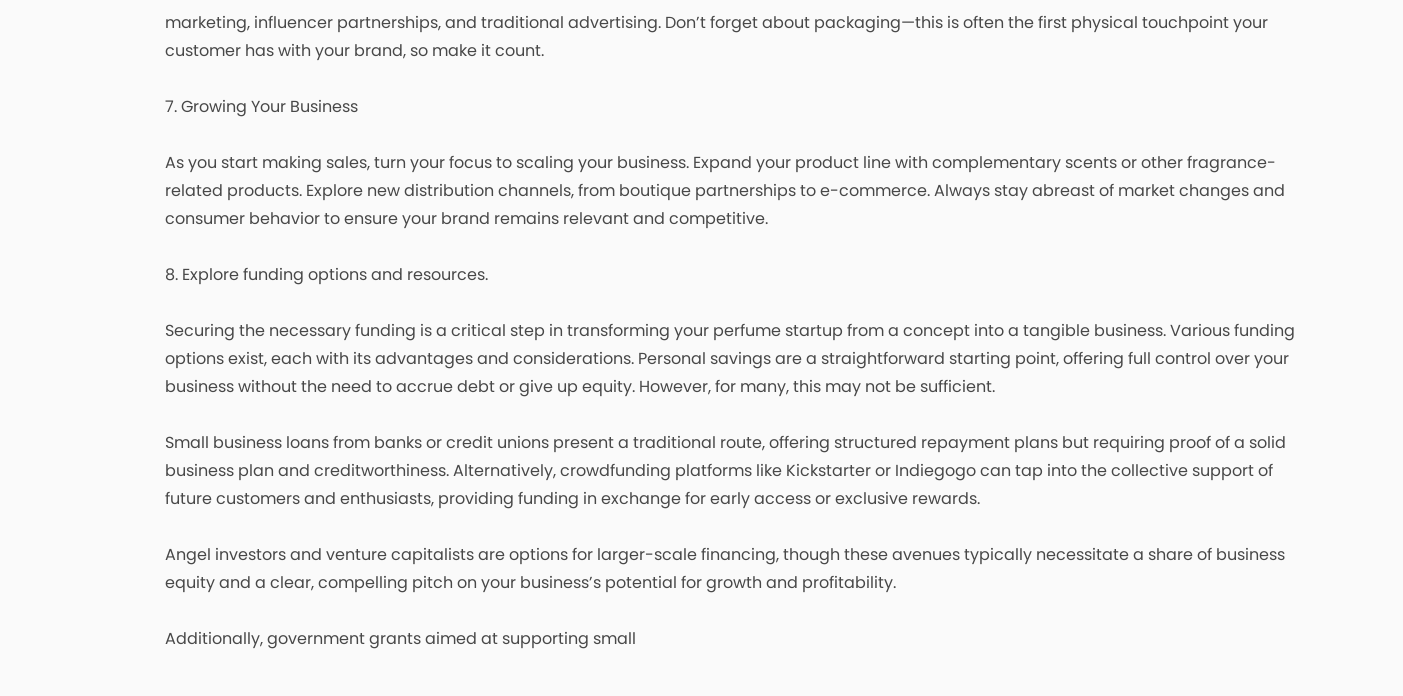marketing, influencer partnerships, and traditional advertising. Don’t forget about packaging—this is often the first physical touchpoint your customer has with your brand, so make it count.

7. Growing Your Business

As you start making sales, turn your focus to scaling your business. Expand your product line with complementary scents or other fragrance-related products. Explore new distribution channels, from boutique partnerships to e-commerce. Always stay abreast of market changes and consumer behavior to ensure your brand remains relevant and competitive.

8. Explore funding options and resources.

Securing the necessary funding is a critical step in transforming your perfume startup from a concept into a tangible business. Various funding options exist, each with its advantages and considerations. Personal savings are a straightforward starting point, offering full control over your business without the need to accrue debt or give up equity. However, for many, this may not be sufficient.

Small business loans from banks or credit unions present a traditional route, offering structured repayment plans but requiring proof of a solid business plan and creditworthiness. Alternatively, crowdfunding platforms like Kickstarter or Indiegogo can tap into the collective support of future customers and enthusiasts, providing funding in exchange for early access or exclusive rewards.

Angel investors and venture capitalists are options for larger-scale financing, though these avenues typically necessitate a share of business equity and a clear, compelling pitch on your business’s potential for growth and profitability.

Additionally, government grants aimed at supporting small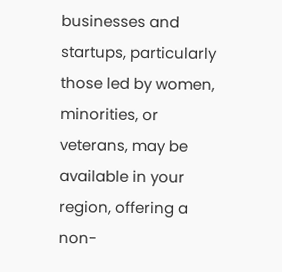businesses and startups, particularly those led by women, minorities, or veterans, may be available in your region, offering a non-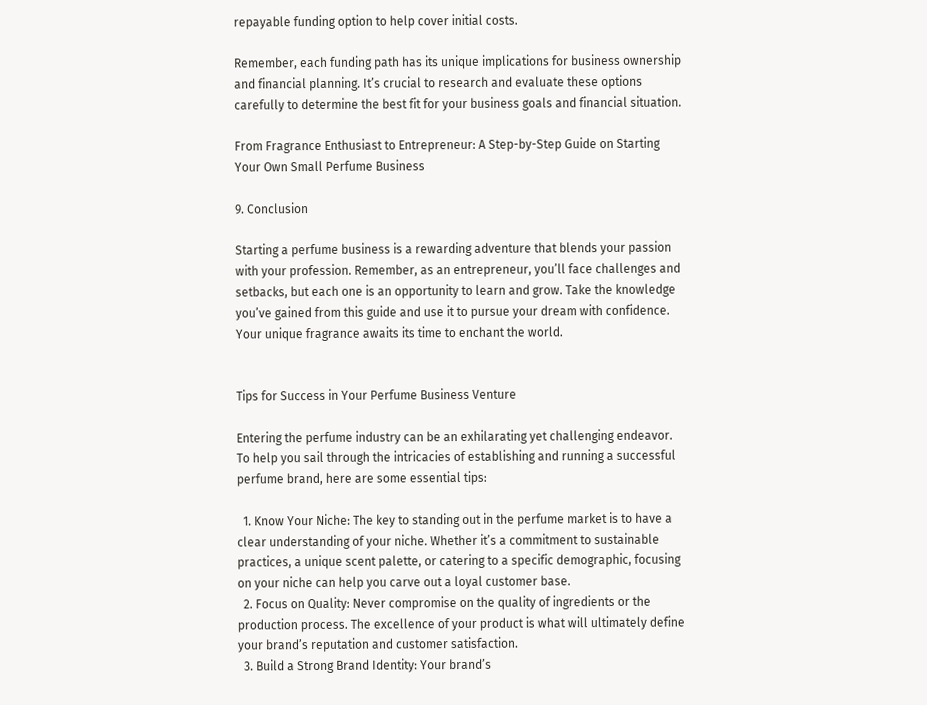repayable funding option to help cover initial costs.

Remember, each funding path has its unique implications for business ownership and financial planning. It’s crucial to research and evaluate these options carefully to determine the best fit for your business goals and financial situation.

From Fragrance Enthusiast to Entrepreneur: A Step-by-Step Guide on Starting Your Own Small Perfume Business

9. Conclusion

Starting a perfume business is a rewarding adventure that blends your passion with your profession. Remember, as an entrepreneur, you’ll face challenges and setbacks, but each one is an opportunity to learn and grow. Take the knowledge you’ve gained from this guide and use it to pursue your dream with confidence. Your unique fragrance awaits its time to enchant the world.


Tips for Success in Your Perfume Business Venture

Entering the perfume industry can be an exhilarating yet challenging endeavor. To help you sail through the intricacies of establishing and running a successful perfume brand, here are some essential tips:

  1. Know Your Niche: The key to standing out in the perfume market is to have a clear understanding of your niche. Whether it’s a commitment to sustainable practices, a unique scent palette, or catering to a specific demographic, focusing on your niche can help you carve out a loyal customer base.
  2. Focus on Quality: Never compromise on the quality of ingredients or the production process. The excellence of your product is what will ultimately define your brand’s reputation and customer satisfaction.
  3. Build a Strong Brand Identity: Your brand’s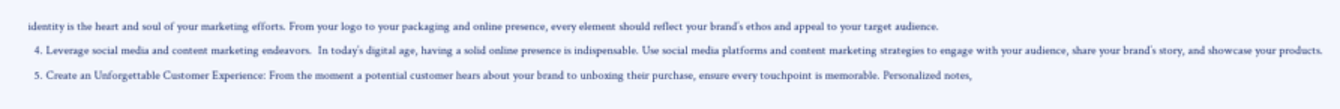identity is the heart and soul of your marketing efforts. From your logo to your packaging and online presence, every element should reflect your brand’s ethos and appeal to your target audience.
  4. Leverage social media and content marketing endeavors.  In today’s digital age, having a solid online presence is indispensable. Use social media platforms and content marketing strategies to engage with your audience, share your brand’s story, and showcase your products.
  5. Create an Unforgettable Customer Experience: From the moment a potential customer hears about your brand to unboxing their purchase, ensure every touchpoint is memorable. Personalized notes,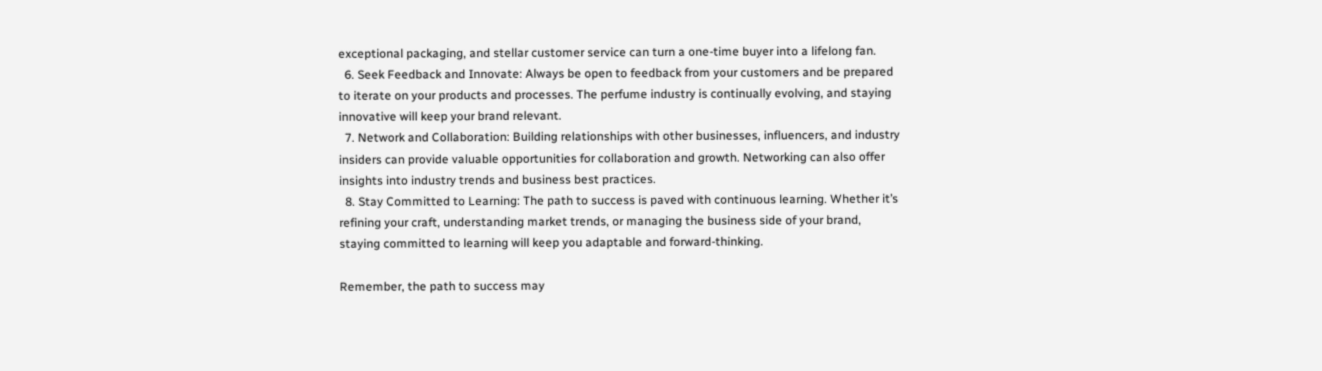exceptional packaging, and stellar customer service can turn a one-time buyer into a lifelong fan.
  6. Seek Feedback and Innovate: Always be open to feedback from your customers and be prepared to iterate on your products and processes. The perfume industry is continually evolving, and staying innovative will keep your brand relevant.
  7. Network and Collaboration: Building relationships with other businesses, influencers, and industry insiders can provide valuable opportunities for collaboration and growth. Networking can also offer insights into industry trends and business best practices.
  8. Stay Committed to Learning: The path to success is paved with continuous learning. Whether it’s refining your craft, understanding market trends, or managing the business side of your brand, staying committed to learning will keep you adaptable and forward-thinking.

Remember, the path to success may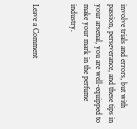involve trials and errors, but with passion, perseverance, and these tips in your arsenal, you are well-equipped to make your mark in the perfume industry.


Leave a Comment